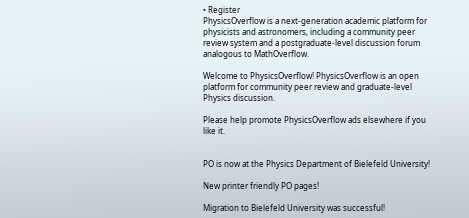• Register
PhysicsOverflow is a next-generation academic platform for physicists and astronomers, including a community peer review system and a postgraduate-level discussion forum analogous to MathOverflow.

Welcome to PhysicsOverflow! PhysicsOverflow is an open platform for community peer review and graduate-level Physics discussion.

Please help promote PhysicsOverflow ads elsewhere if you like it.


PO is now at the Physics Department of Bielefeld University!

New printer friendly PO pages!

Migration to Bielefeld University was successful!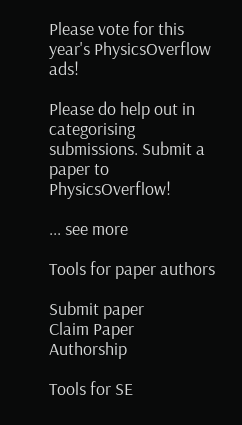Please vote for this year's PhysicsOverflow ads!

Please do help out in categorising submissions. Submit a paper to PhysicsOverflow!

... see more

Tools for paper authors

Submit paper
Claim Paper Authorship

Tools for SE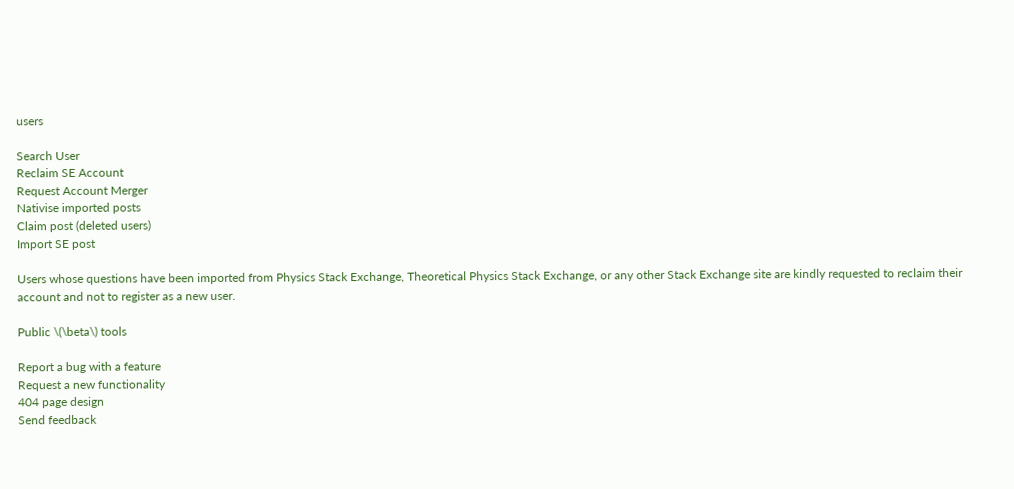users

Search User
Reclaim SE Account
Request Account Merger
Nativise imported posts
Claim post (deleted users)
Import SE post

Users whose questions have been imported from Physics Stack Exchange, Theoretical Physics Stack Exchange, or any other Stack Exchange site are kindly requested to reclaim their account and not to register as a new user.

Public \(\beta\) tools

Report a bug with a feature
Request a new functionality
404 page design
Send feedback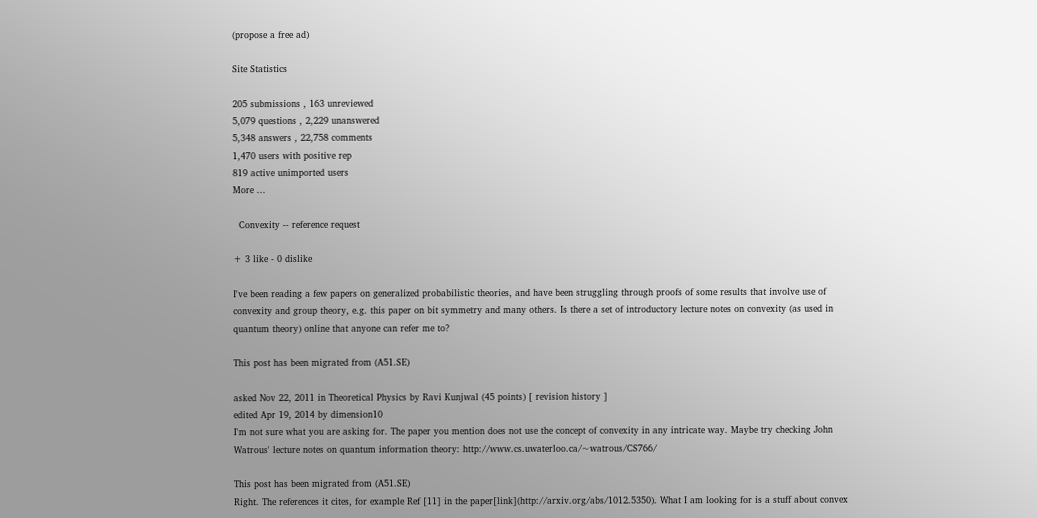(propose a free ad)

Site Statistics

205 submissions , 163 unreviewed
5,079 questions , 2,229 unanswered
5,348 answers , 22,758 comments
1,470 users with positive rep
819 active unimported users
More ...

  Convexity -- reference request

+ 3 like - 0 dislike

I've been reading a few papers on generalized probabilistic theories, and have been struggling through proofs of some results that involve use of convexity and group theory, e.g. this paper on bit symmetry and many others. Is there a set of introductory lecture notes on convexity (as used in quantum theory) online that anyone can refer me to?

This post has been migrated from (A51.SE)

asked Nov 22, 2011 in Theoretical Physics by Ravi Kunjwal (45 points) [ revision history ]
edited Apr 19, 2014 by dimension10
I'm not sure what you are asking for. The paper you mention does not use the concept of convexity in any intricate way. Maybe try checking John Watrous' lecture notes on quantum information theory: http://www.cs.uwaterloo.ca/~watrous/CS766/

This post has been migrated from (A51.SE)
Right. The references it cites, for example Ref [11] in the paper[link](http://arxiv.org/abs/1012.5350). What I am looking for is a stuff about convex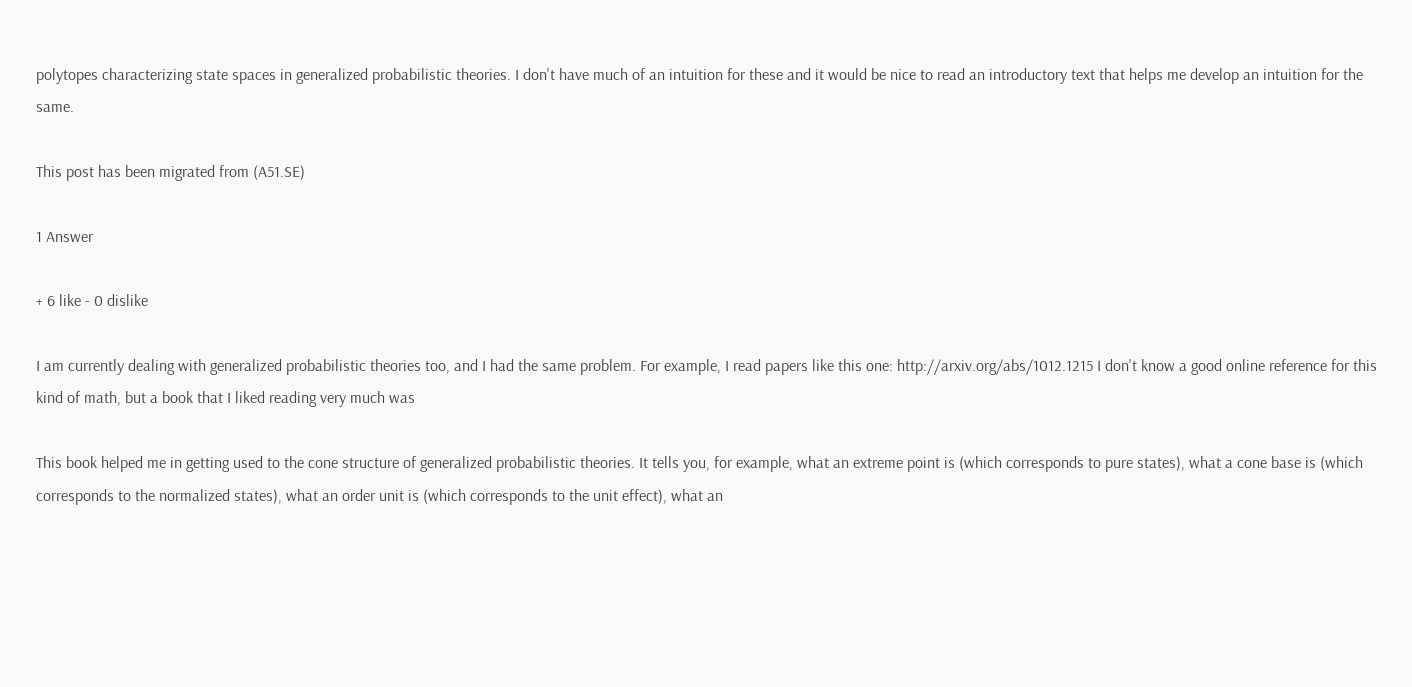polytopes characterizing state spaces in generalized probabilistic theories. I don't have much of an intuition for these and it would be nice to read an introductory text that helps me develop an intuition for the same.

This post has been migrated from (A51.SE)

1 Answer

+ 6 like - 0 dislike

I am currently dealing with generalized probabilistic theories too, and I had the same problem. For example, I read papers like this one: http://arxiv.org/abs/1012.1215 I don't know a good online reference for this kind of math, but a book that I liked reading very much was

This book helped me in getting used to the cone structure of generalized probabilistic theories. It tells you, for example, what an extreme point is (which corresponds to pure states), what a cone base is (which corresponds to the normalized states), what an order unit is (which corresponds to the unit effect), what an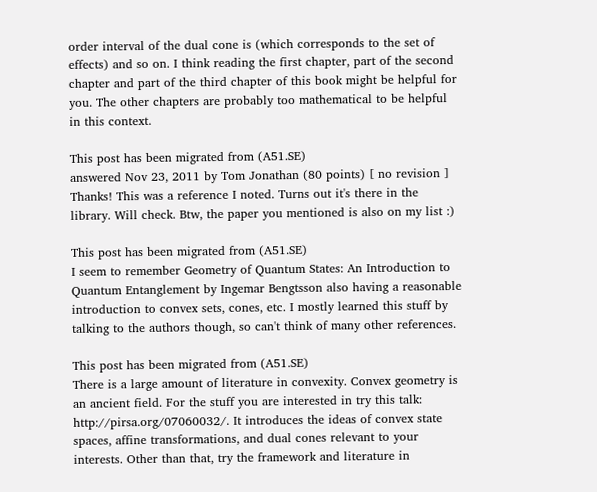order interval of the dual cone is (which corresponds to the set of effects) and so on. I think reading the first chapter, part of the second chapter and part of the third chapter of this book might be helpful for you. The other chapters are probably too mathematical to be helpful in this context.

This post has been migrated from (A51.SE)
answered Nov 23, 2011 by Tom Jonathan (80 points) [ no revision ]
Thanks! This was a reference I noted. Turns out it's there in the library. Will check. Btw, the paper you mentioned is also on my list :)

This post has been migrated from (A51.SE)
I seem to remember Geometry of Quantum States: An Introduction to Quantum Entanglement by Ingemar Bengtsson also having a reasonable introduction to convex sets, cones, etc. I mostly learned this stuff by talking to the authors though, so can't think of many other references.

This post has been migrated from (A51.SE)
There is a large amount of literature in convexity. Convex geometry is an ancient field. For the stuff you are interested in try this talk: http://pirsa.org/07060032/. It introduces the ideas of convex state spaces, affine transformations, and dual cones relevant to your interests. Other than that, try the framework and literature in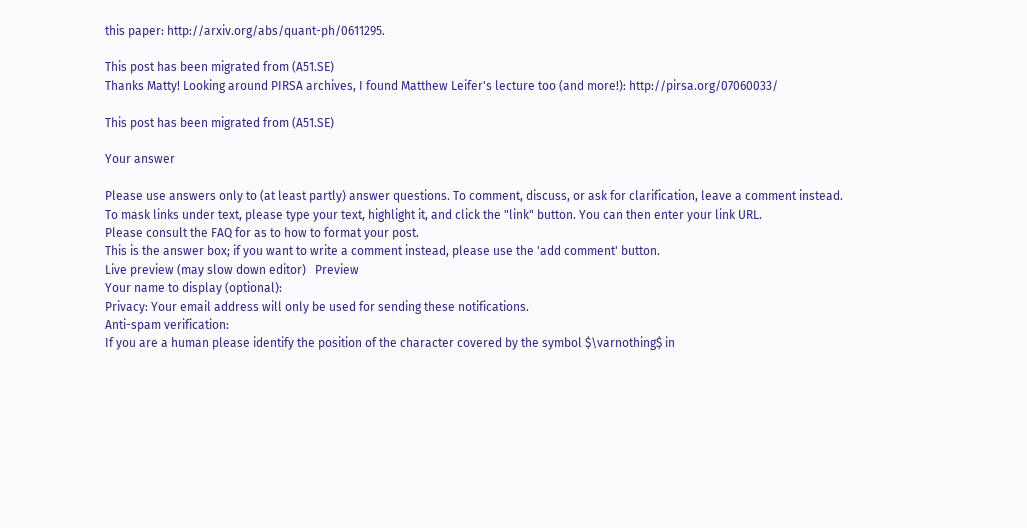this paper: http://arxiv.org/abs/quant-ph/0611295.

This post has been migrated from (A51.SE)
Thanks Matty! Looking around PIRSA archives, I found Matthew Leifer's lecture too (and more!): http://pirsa.org/07060033/

This post has been migrated from (A51.SE)

Your answer

Please use answers only to (at least partly) answer questions. To comment, discuss, or ask for clarification, leave a comment instead.
To mask links under text, please type your text, highlight it, and click the "link" button. You can then enter your link URL.
Please consult the FAQ for as to how to format your post.
This is the answer box; if you want to write a comment instead, please use the 'add comment' button.
Live preview (may slow down editor)   Preview
Your name to display (optional):
Privacy: Your email address will only be used for sending these notifications.
Anti-spam verification:
If you are a human please identify the position of the character covered by the symbol $\varnothing$ in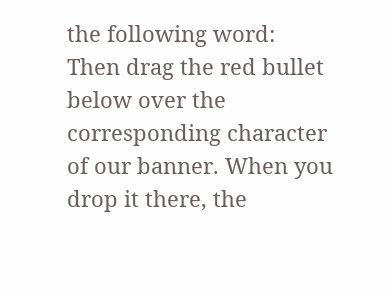the following word:
Then drag the red bullet below over the corresponding character of our banner. When you drop it there, the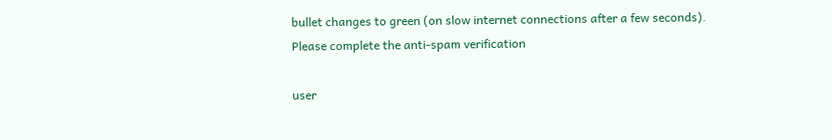bullet changes to green (on slow internet connections after a few seconds).
Please complete the anti-spam verification

user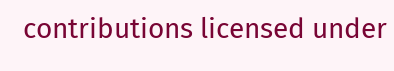contributions licensed under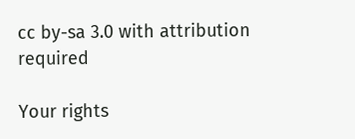cc by-sa 3.0 with attribution required

Your rights